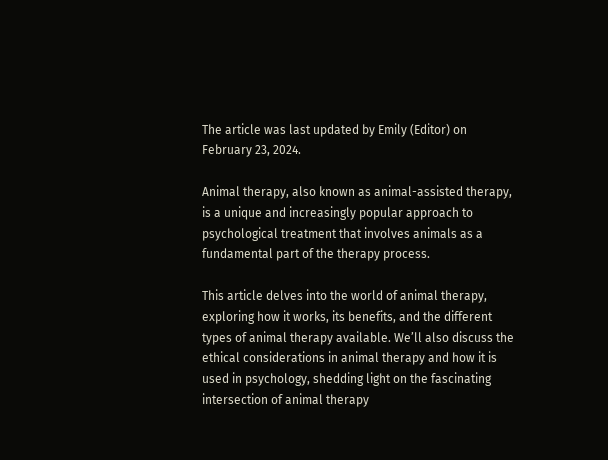The article was last updated by Emily (Editor) on February 23, 2024.

Animal therapy, also known as animal-assisted therapy, is a unique and increasingly popular approach to psychological treatment that involves animals as a fundamental part of the therapy process.

This article delves into the world of animal therapy, exploring how it works, its benefits, and the different types of animal therapy available. We’ll also discuss the ethical considerations in animal therapy and how it is used in psychology, shedding light on the fascinating intersection of animal therapy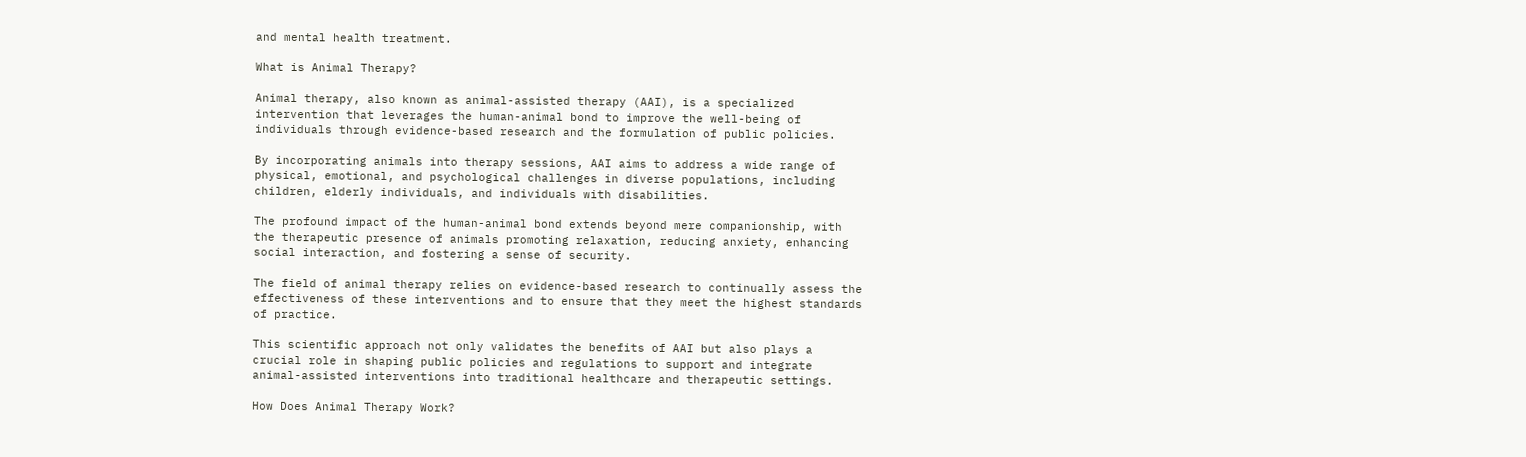and mental health treatment.

What is Animal Therapy?

Animal therapy, also known as animal-assisted therapy (AAI), is a specialized intervention that leverages the human-animal bond to improve the well-being of individuals through evidence-based research and the formulation of public policies.

By incorporating animals into therapy sessions, AAI aims to address a wide range of physical, emotional, and psychological challenges in diverse populations, including children, elderly individuals, and individuals with disabilities.

The profound impact of the human-animal bond extends beyond mere companionship, with the therapeutic presence of animals promoting relaxation, reducing anxiety, enhancing social interaction, and fostering a sense of security.

The field of animal therapy relies on evidence-based research to continually assess the effectiveness of these interventions and to ensure that they meet the highest standards of practice.

This scientific approach not only validates the benefits of AAI but also plays a crucial role in shaping public policies and regulations to support and integrate animal-assisted interventions into traditional healthcare and therapeutic settings.

How Does Animal Therapy Work?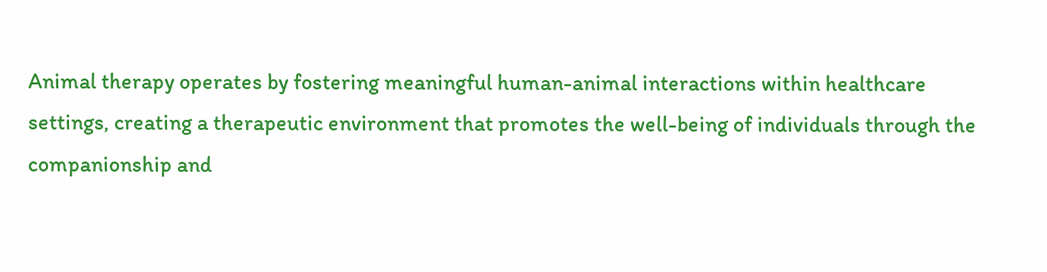Animal therapy operates by fostering meaningful human-animal interactions within healthcare settings, creating a therapeutic environment that promotes the well-being of individuals through the companionship and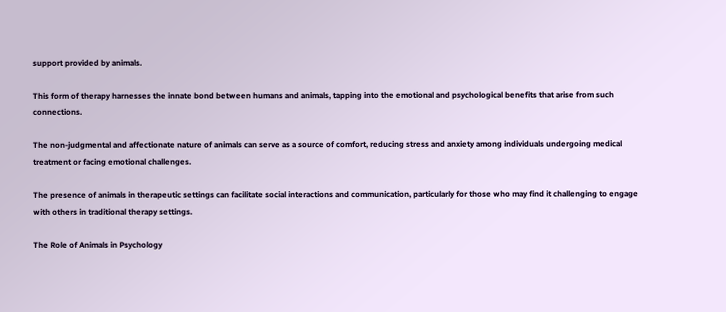support provided by animals.

This form of therapy harnesses the innate bond between humans and animals, tapping into the emotional and psychological benefits that arise from such connections.

The non-judgmental and affectionate nature of animals can serve as a source of comfort, reducing stress and anxiety among individuals undergoing medical treatment or facing emotional challenges.

The presence of animals in therapeutic settings can facilitate social interactions and communication, particularly for those who may find it challenging to engage with others in traditional therapy settings.

The Role of Animals in Psychology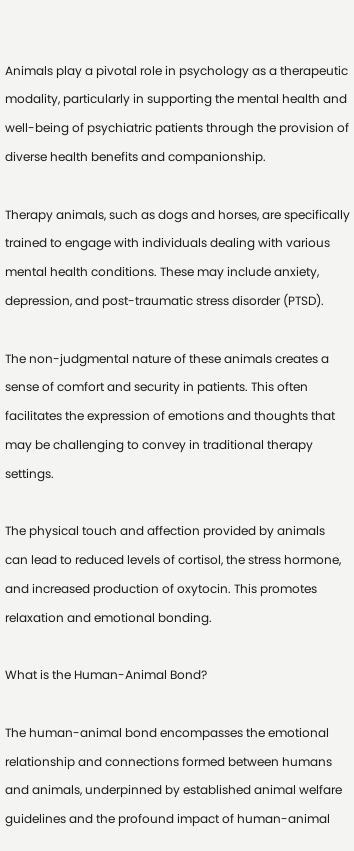Animals play a pivotal role in psychology as a therapeutic modality, particularly in supporting the mental health and well-being of psychiatric patients through the provision of diverse health benefits and companionship.

Therapy animals, such as dogs and horses, are specifically trained to engage with individuals dealing with various mental health conditions. These may include anxiety, depression, and post-traumatic stress disorder (PTSD).

The non-judgmental nature of these animals creates a sense of comfort and security in patients. This often facilitates the expression of emotions and thoughts that may be challenging to convey in traditional therapy settings.

The physical touch and affection provided by animals can lead to reduced levels of cortisol, the stress hormone, and increased production of oxytocin. This promotes relaxation and emotional bonding.

What is the Human-Animal Bond?

The human-animal bond encompasses the emotional relationship and connections formed between humans and animals, underpinned by established animal welfare guidelines and the profound impact of human-animal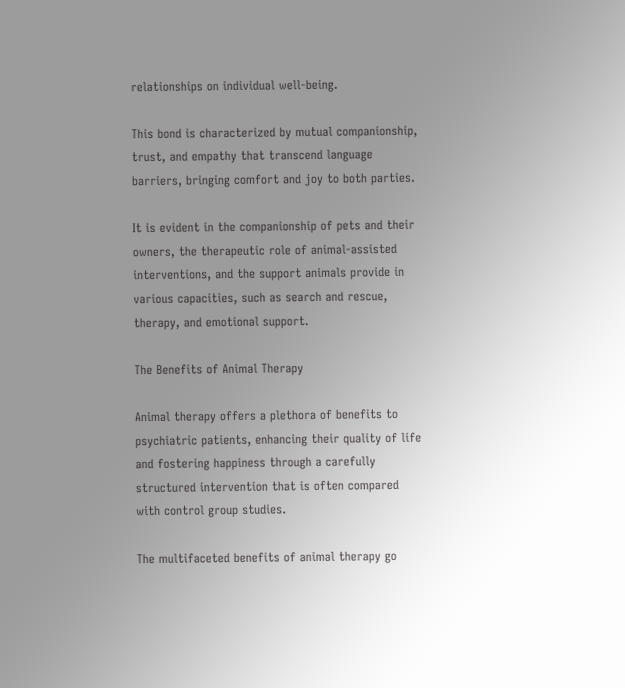relationships on individual well-being.

This bond is characterized by mutual companionship, trust, and empathy that transcend language barriers, bringing comfort and joy to both parties.

It is evident in the companionship of pets and their owners, the therapeutic role of animal-assisted interventions, and the support animals provide in various capacities, such as search and rescue, therapy, and emotional support.

The Benefits of Animal Therapy

Animal therapy offers a plethora of benefits to psychiatric patients, enhancing their quality of life and fostering happiness through a carefully structured intervention that is often compared with control group studies.

The multifaceted benefits of animal therapy go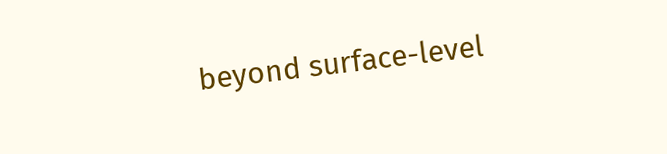beyond surface-level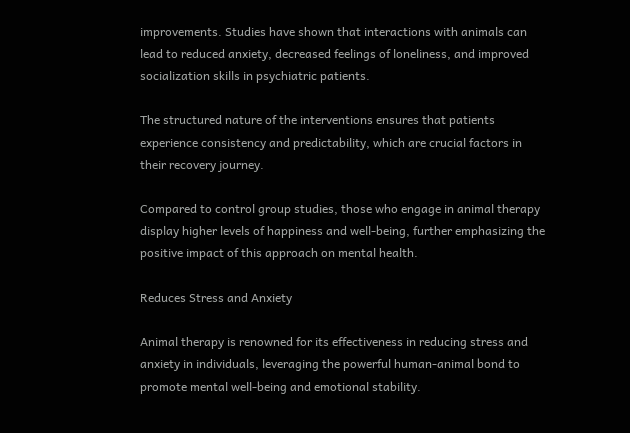improvements. Studies have shown that interactions with animals can lead to reduced anxiety, decreased feelings of loneliness, and improved socialization skills in psychiatric patients.

The structured nature of the interventions ensures that patients experience consistency and predictability, which are crucial factors in their recovery journey.

Compared to control group studies, those who engage in animal therapy display higher levels of happiness and well-being, further emphasizing the positive impact of this approach on mental health.

Reduces Stress and Anxiety

Animal therapy is renowned for its effectiveness in reducing stress and anxiety in individuals, leveraging the powerful human-animal bond to promote mental well-being and emotional stability.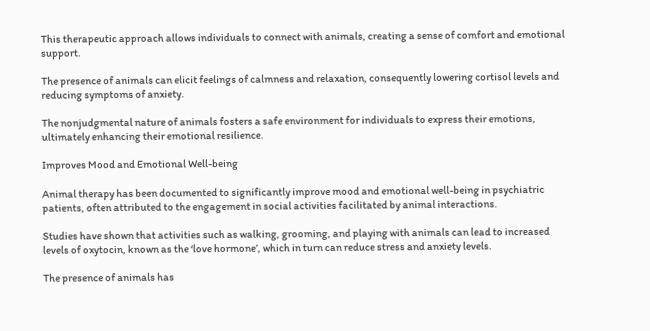This therapeutic approach allows individuals to connect with animals, creating a sense of comfort and emotional support.

The presence of animals can elicit feelings of calmness and relaxation, consequently lowering cortisol levels and reducing symptoms of anxiety.

The nonjudgmental nature of animals fosters a safe environment for individuals to express their emotions, ultimately enhancing their emotional resilience.

Improves Mood and Emotional Well-being

Animal therapy has been documented to significantly improve mood and emotional well-being in psychiatric patients, often attributed to the engagement in social activities facilitated by animal interactions.

Studies have shown that activities such as walking, grooming, and playing with animals can lead to increased levels of oxytocin, known as the ‘love hormone’, which in turn can reduce stress and anxiety levels.

The presence of animals has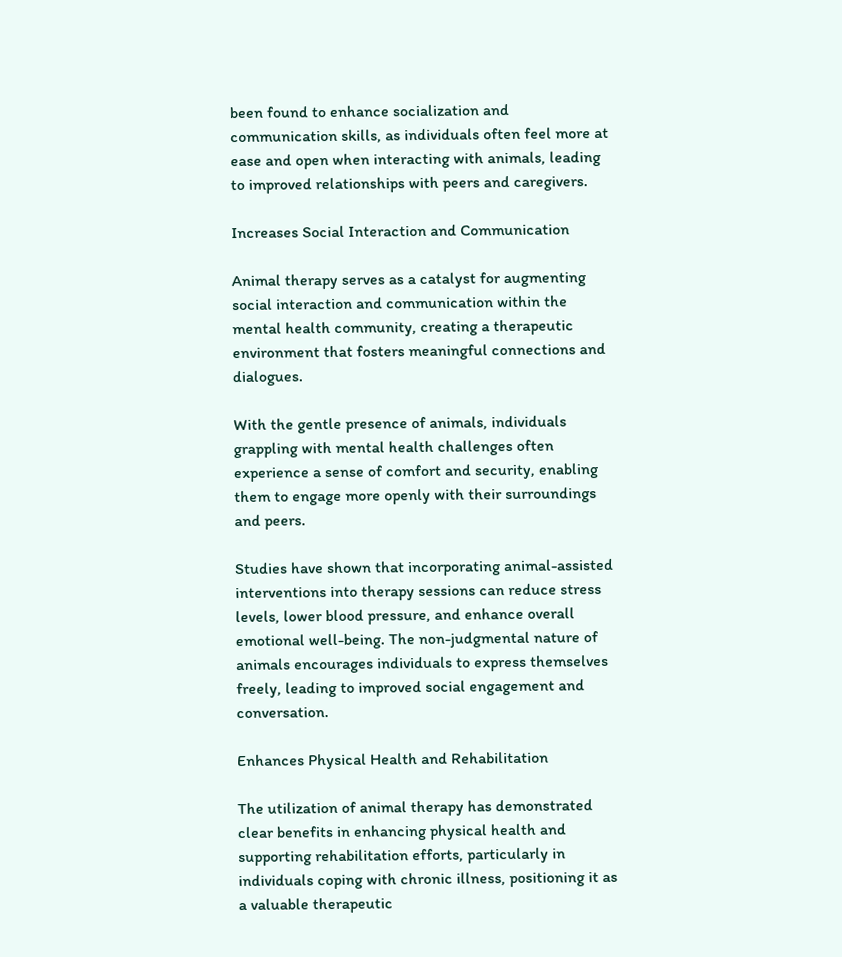been found to enhance socialization and communication skills, as individuals often feel more at ease and open when interacting with animals, leading to improved relationships with peers and caregivers.

Increases Social Interaction and Communication

Animal therapy serves as a catalyst for augmenting social interaction and communication within the mental health community, creating a therapeutic environment that fosters meaningful connections and dialogues.

With the gentle presence of animals, individuals grappling with mental health challenges often experience a sense of comfort and security, enabling them to engage more openly with their surroundings and peers.

Studies have shown that incorporating animal-assisted interventions into therapy sessions can reduce stress levels, lower blood pressure, and enhance overall emotional well-being. The non-judgmental nature of animals encourages individuals to express themselves freely, leading to improved social engagement and conversation.

Enhances Physical Health and Rehabilitation

The utilization of animal therapy has demonstrated clear benefits in enhancing physical health and supporting rehabilitation efforts, particularly in individuals coping with chronic illness, positioning it as a valuable therapeutic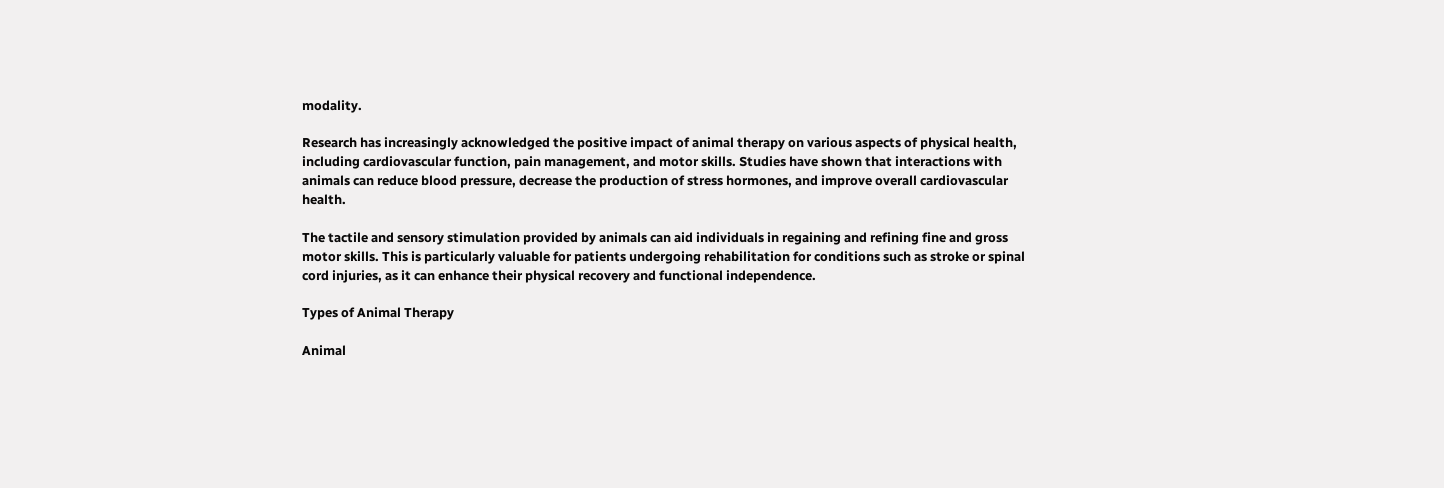modality.

Research has increasingly acknowledged the positive impact of animal therapy on various aspects of physical health, including cardiovascular function, pain management, and motor skills. Studies have shown that interactions with animals can reduce blood pressure, decrease the production of stress hormones, and improve overall cardiovascular health.

The tactile and sensory stimulation provided by animals can aid individuals in regaining and refining fine and gross motor skills. This is particularly valuable for patients undergoing rehabilitation for conditions such as stroke or spinal cord injuries, as it can enhance their physical recovery and functional independence.

Types of Animal Therapy

Animal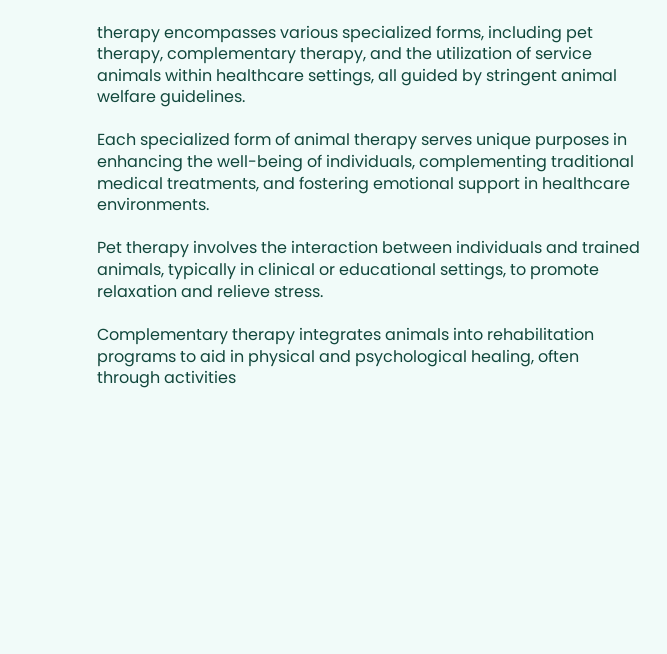therapy encompasses various specialized forms, including pet therapy, complementary therapy, and the utilization of service animals within healthcare settings, all guided by stringent animal welfare guidelines.

Each specialized form of animal therapy serves unique purposes in enhancing the well-being of individuals, complementing traditional medical treatments, and fostering emotional support in healthcare environments.

Pet therapy involves the interaction between individuals and trained animals, typically in clinical or educational settings, to promote relaxation and relieve stress.

Complementary therapy integrates animals into rehabilitation programs to aid in physical and psychological healing, often through activities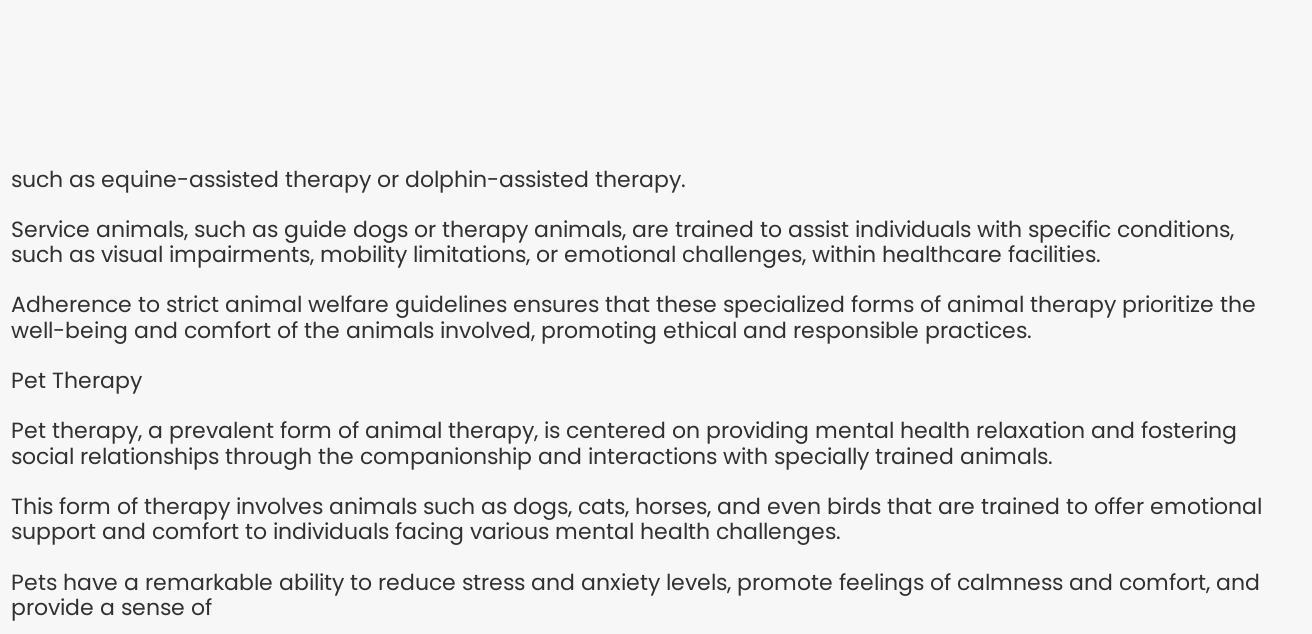such as equine-assisted therapy or dolphin-assisted therapy.

Service animals, such as guide dogs or therapy animals, are trained to assist individuals with specific conditions, such as visual impairments, mobility limitations, or emotional challenges, within healthcare facilities.

Adherence to strict animal welfare guidelines ensures that these specialized forms of animal therapy prioritize the well-being and comfort of the animals involved, promoting ethical and responsible practices.

Pet Therapy

Pet therapy, a prevalent form of animal therapy, is centered on providing mental health relaxation and fostering social relationships through the companionship and interactions with specially trained animals.

This form of therapy involves animals such as dogs, cats, horses, and even birds that are trained to offer emotional support and comfort to individuals facing various mental health challenges.

Pets have a remarkable ability to reduce stress and anxiety levels, promote feelings of calmness and comfort, and provide a sense of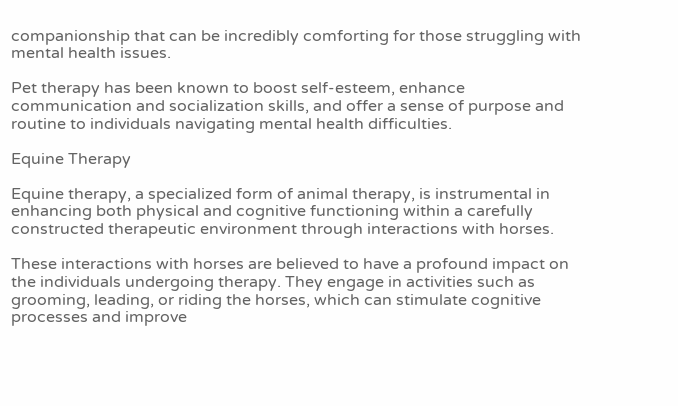companionship that can be incredibly comforting for those struggling with mental health issues.

Pet therapy has been known to boost self-esteem, enhance communication and socialization skills, and offer a sense of purpose and routine to individuals navigating mental health difficulties.

Equine Therapy

Equine therapy, a specialized form of animal therapy, is instrumental in enhancing both physical and cognitive functioning within a carefully constructed therapeutic environment through interactions with horses.

These interactions with horses are believed to have a profound impact on the individuals undergoing therapy. They engage in activities such as grooming, leading, or riding the horses, which can stimulate cognitive processes and improve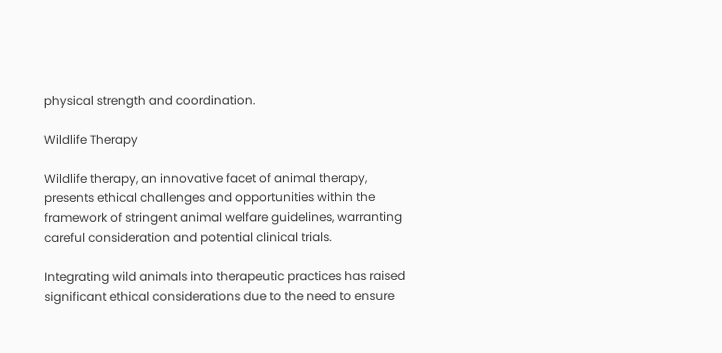physical strength and coordination.

Wildlife Therapy

Wildlife therapy, an innovative facet of animal therapy, presents ethical challenges and opportunities within the framework of stringent animal welfare guidelines, warranting careful consideration and potential clinical trials.

Integrating wild animals into therapeutic practices has raised significant ethical considerations due to the need to ensure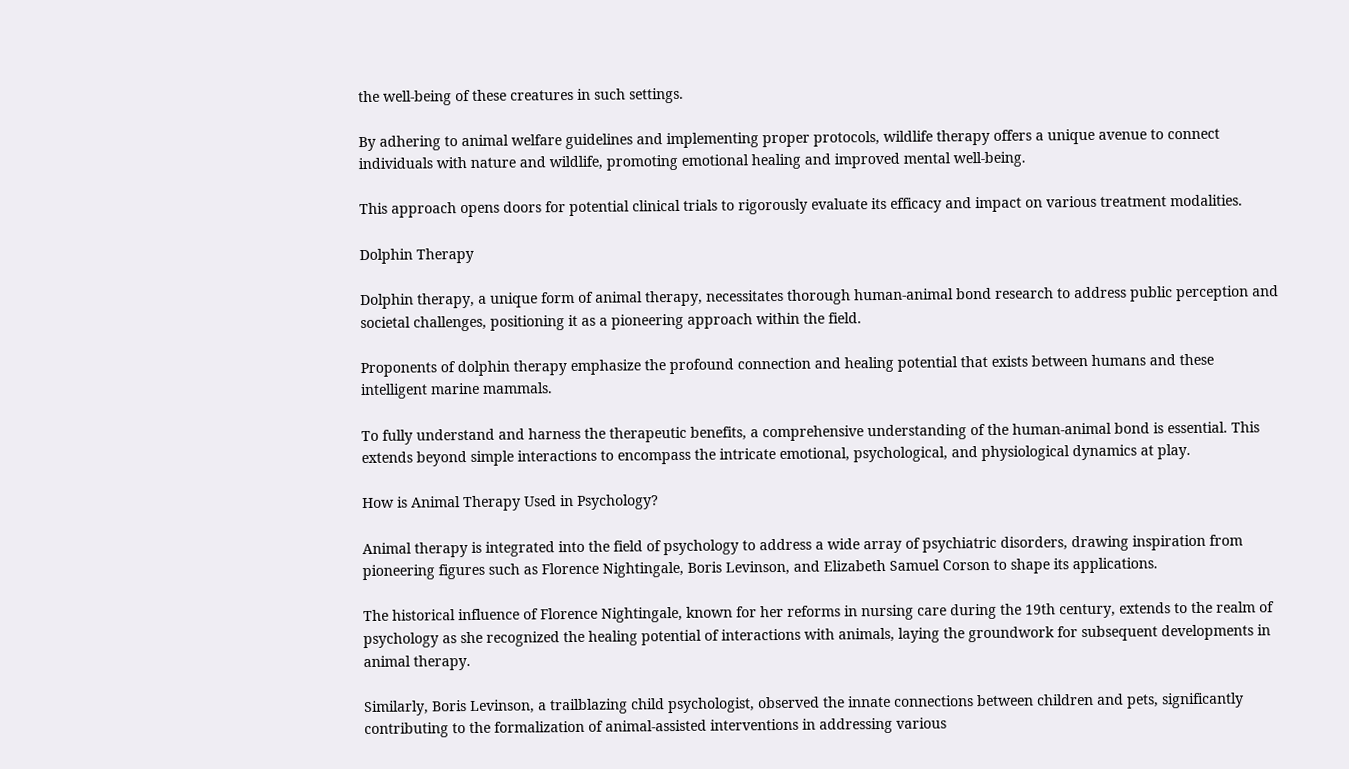the well-being of these creatures in such settings.

By adhering to animal welfare guidelines and implementing proper protocols, wildlife therapy offers a unique avenue to connect individuals with nature and wildlife, promoting emotional healing and improved mental well-being.

This approach opens doors for potential clinical trials to rigorously evaluate its efficacy and impact on various treatment modalities.

Dolphin Therapy

Dolphin therapy, a unique form of animal therapy, necessitates thorough human-animal bond research to address public perception and societal challenges, positioning it as a pioneering approach within the field.

Proponents of dolphin therapy emphasize the profound connection and healing potential that exists between humans and these intelligent marine mammals.

To fully understand and harness the therapeutic benefits, a comprehensive understanding of the human-animal bond is essential. This extends beyond simple interactions to encompass the intricate emotional, psychological, and physiological dynamics at play.

How is Animal Therapy Used in Psychology?

Animal therapy is integrated into the field of psychology to address a wide array of psychiatric disorders, drawing inspiration from pioneering figures such as Florence Nightingale, Boris Levinson, and Elizabeth Samuel Corson to shape its applications.

The historical influence of Florence Nightingale, known for her reforms in nursing care during the 19th century, extends to the realm of psychology as she recognized the healing potential of interactions with animals, laying the groundwork for subsequent developments in animal therapy.

Similarly, Boris Levinson, a trailblazing child psychologist, observed the innate connections between children and pets, significantly contributing to the formalization of animal-assisted interventions in addressing various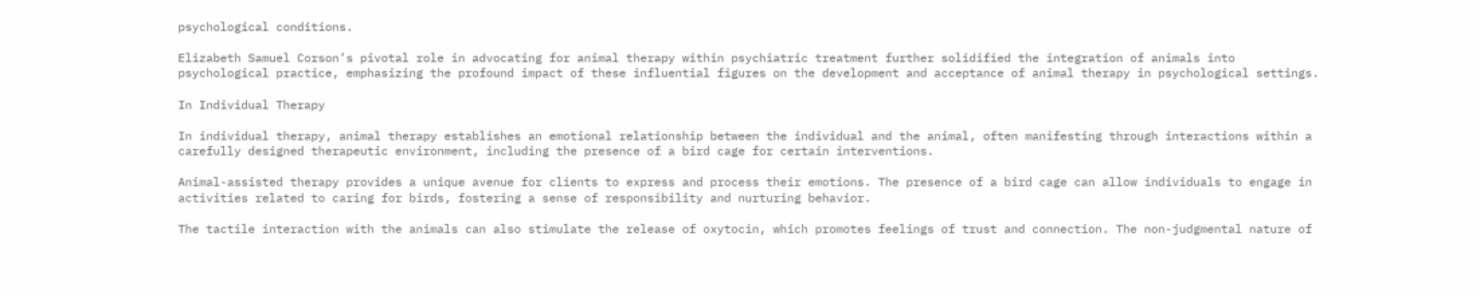psychological conditions.

Elizabeth Samuel Corson’s pivotal role in advocating for animal therapy within psychiatric treatment further solidified the integration of animals into psychological practice, emphasizing the profound impact of these influential figures on the development and acceptance of animal therapy in psychological settings.

In Individual Therapy

In individual therapy, animal therapy establishes an emotional relationship between the individual and the animal, often manifesting through interactions within a carefully designed therapeutic environment, including the presence of a bird cage for certain interventions.

Animal-assisted therapy provides a unique avenue for clients to express and process their emotions. The presence of a bird cage can allow individuals to engage in activities related to caring for birds, fostering a sense of responsibility and nurturing behavior.

The tactile interaction with the animals can also stimulate the release of oxytocin, which promotes feelings of trust and connection. The non-judgmental nature of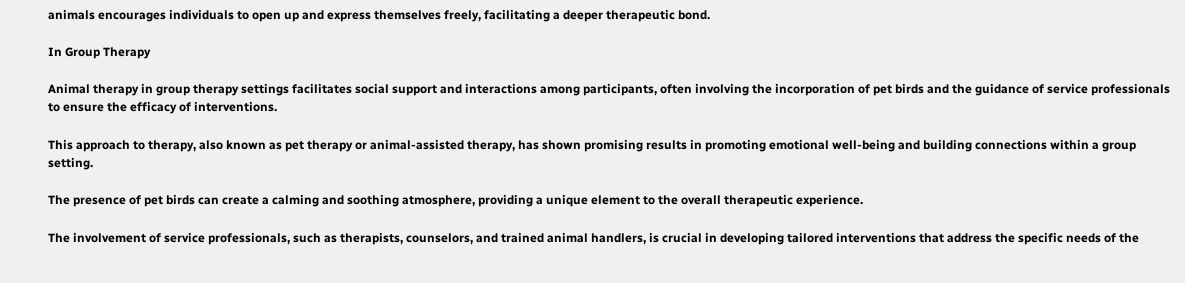animals encourages individuals to open up and express themselves freely, facilitating a deeper therapeutic bond.

In Group Therapy

Animal therapy in group therapy settings facilitates social support and interactions among participants, often involving the incorporation of pet birds and the guidance of service professionals to ensure the efficacy of interventions.

This approach to therapy, also known as pet therapy or animal-assisted therapy, has shown promising results in promoting emotional well-being and building connections within a group setting.

The presence of pet birds can create a calming and soothing atmosphere, providing a unique element to the overall therapeutic experience.

The involvement of service professionals, such as therapists, counselors, and trained animal handlers, is crucial in developing tailored interventions that address the specific needs of the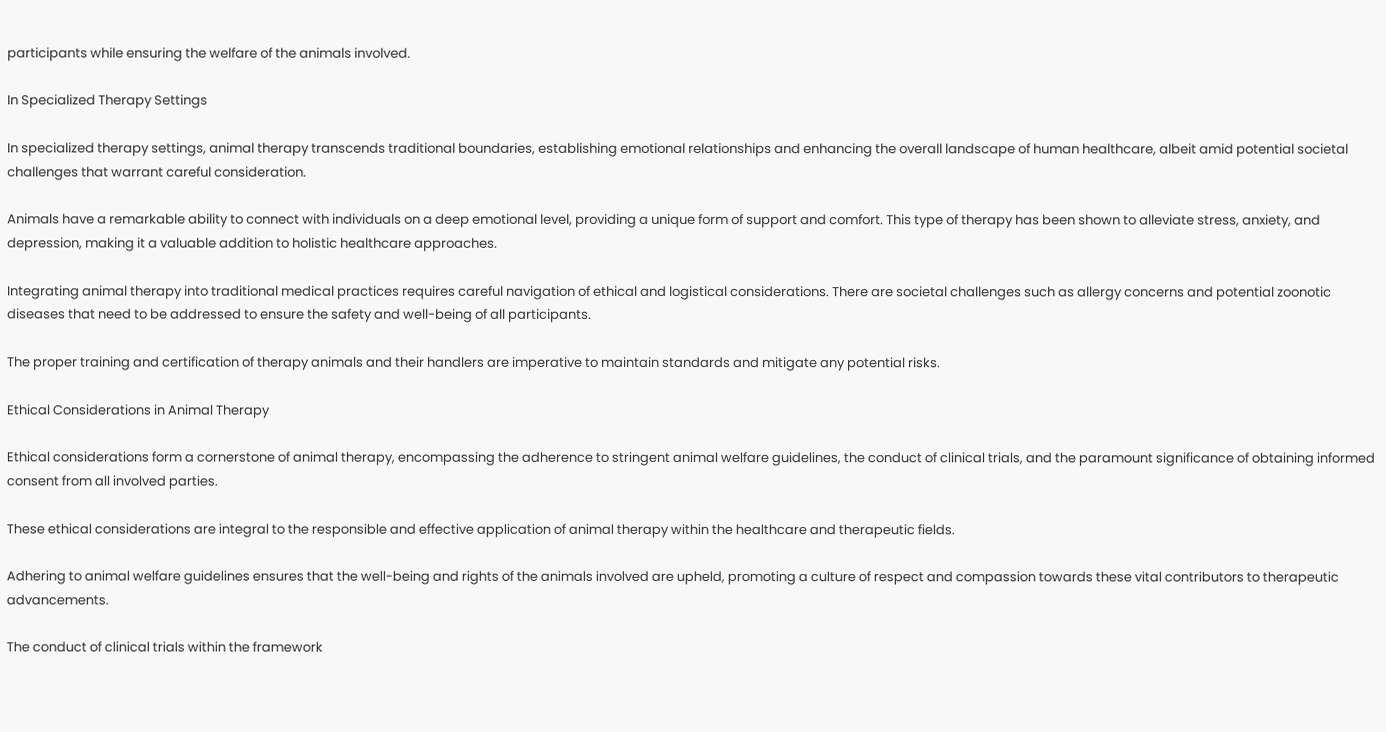participants while ensuring the welfare of the animals involved.

In Specialized Therapy Settings

In specialized therapy settings, animal therapy transcends traditional boundaries, establishing emotional relationships and enhancing the overall landscape of human healthcare, albeit amid potential societal challenges that warrant careful consideration.

Animals have a remarkable ability to connect with individuals on a deep emotional level, providing a unique form of support and comfort. This type of therapy has been shown to alleviate stress, anxiety, and depression, making it a valuable addition to holistic healthcare approaches.

Integrating animal therapy into traditional medical practices requires careful navigation of ethical and logistical considerations. There are societal challenges such as allergy concerns and potential zoonotic diseases that need to be addressed to ensure the safety and well-being of all participants.

The proper training and certification of therapy animals and their handlers are imperative to maintain standards and mitigate any potential risks.

Ethical Considerations in Animal Therapy

Ethical considerations form a cornerstone of animal therapy, encompassing the adherence to stringent animal welfare guidelines, the conduct of clinical trials, and the paramount significance of obtaining informed consent from all involved parties.

These ethical considerations are integral to the responsible and effective application of animal therapy within the healthcare and therapeutic fields.

Adhering to animal welfare guidelines ensures that the well-being and rights of the animals involved are upheld, promoting a culture of respect and compassion towards these vital contributors to therapeutic advancements.

The conduct of clinical trials within the framework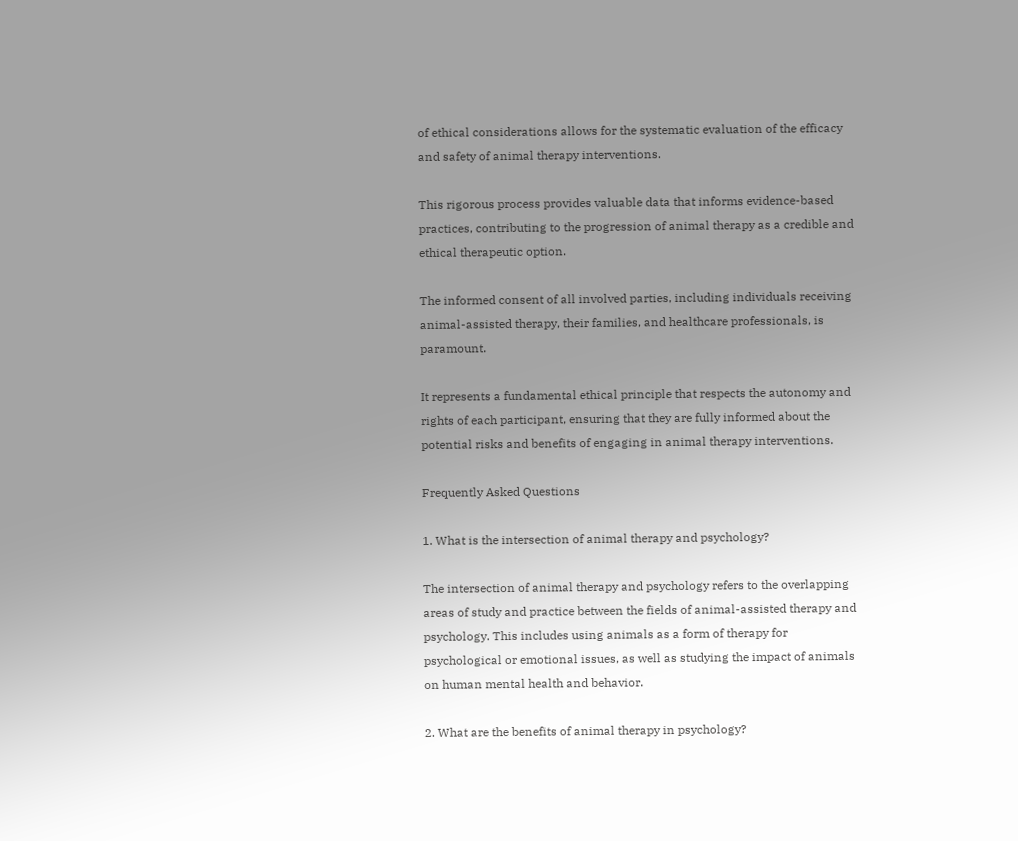of ethical considerations allows for the systematic evaluation of the efficacy and safety of animal therapy interventions.

This rigorous process provides valuable data that informs evidence-based practices, contributing to the progression of animal therapy as a credible and ethical therapeutic option.

The informed consent of all involved parties, including individuals receiving animal-assisted therapy, their families, and healthcare professionals, is paramount.

It represents a fundamental ethical principle that respects the autonomy and rights of each participant, ensuring that they are fully informed about the potential risks and benefits of engaging in animal therapy interventions.

Frequently Asked Questions

1. What is the intersection of animal therapy and psychology?

The intersection of animal therapy and psychology refers to the overlapping areas of study and practice between the fields of animal-assisted therapy and psychology. This includes using animals as a form of therapy for psychological or emotional issues, as well as studying the impact of animals on human mental health and behavior.

2. What are the benefits of animal therapy in psychology?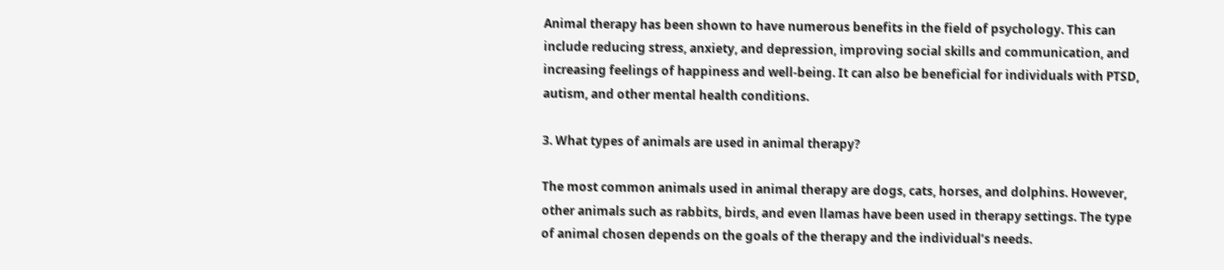Animal therapy has been shown to have numerous benefits in the field of psychology. This can include reducing stress, anxiety, and depression, improving social skills and communication, and increasing feelings of happiness and well-being. It can also be beneficial for individuals with PTSD, autism, and other mental health conditions.

3. What types of animals are used in animal therapy?

The most common animals used in animal therapy are dogs, cats, horses, and dolphins. However, other animals such as rabbits, birds, and even llamas have been used in therapy settings. The type of animal chosen depends on the goals of the therapy and the individual’s needs.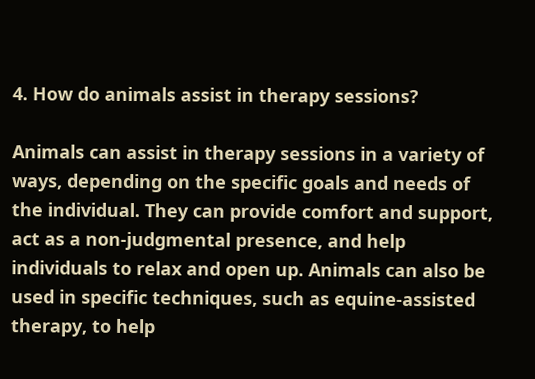4. How do animals assist in therapy sessions?

Animals can assist in therapy sessions in a variety of ways, depending on the specific goals and needs of the individual. They can provide comfort and support, act as a non-judgmental presence, and help individuals to relax and open up. Animals can also be used in specific techniques, such as equine-assisted therapy, to help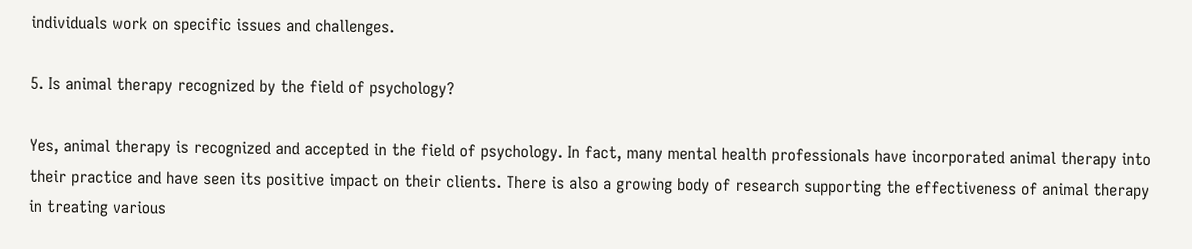individuals work on specific issues and challenges.

5. Is animal therapy recognized by the field of psychology?

Yes, animal therapy is recognized and accepted in the field of psychology. In fact, many mental health professionals have incorporated animal therapy into their practice and have seen its positive impact on their clients. There is also a growing body of research supporting the effectiveness of animal therapy in treating various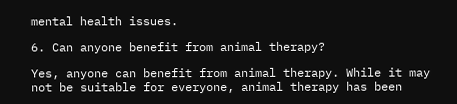mental health issues.

6. Can anyone benefit from animal therapy?

Yes, anyone can benefit from animal therapy. While it may not be suitable for everyone, animal therapy has been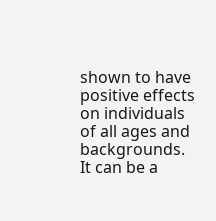shown to have positive effects on individuals of all ages and backgrounds. It can be a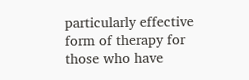particularly effective form of therapy for those who have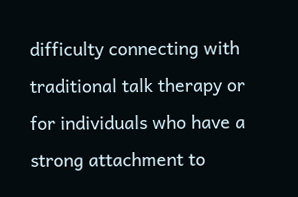difficulty connecting with traditional talk therapy or for individuals who have a strong attachment to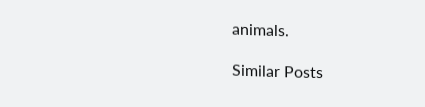animals.

Similar Posts